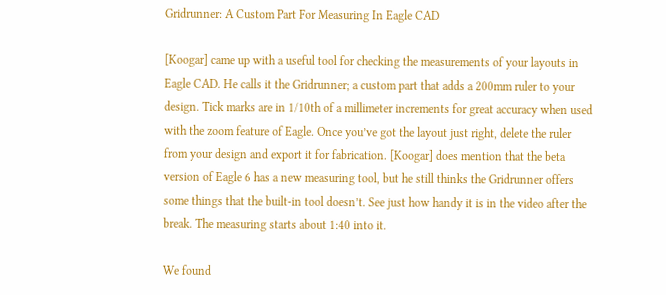Gridrunner: A Custom Part For Measuring In Eagle CAD

[Koogar] came up with a useful tool for checking the measurements of your layouts in Eagle CAD. He calls it the Gridrunner; a custom part that adds a 200mm ruler to your design. Tick marks are in 1/10th of a millimeter increments for great accuracy when used with the zoom feature of Eagle. Once you’ve got the layout just right, delete the ruler from your design and export it for fabrication. [Koogar] does mention that the beta version of Eagle 6 has a new measuring tool, but he still thinks the Gridrunner offers some things that the built-in tool doesn’t. See just how handy it is in the video after the break. The measuring starts about 1:40 into it.

We found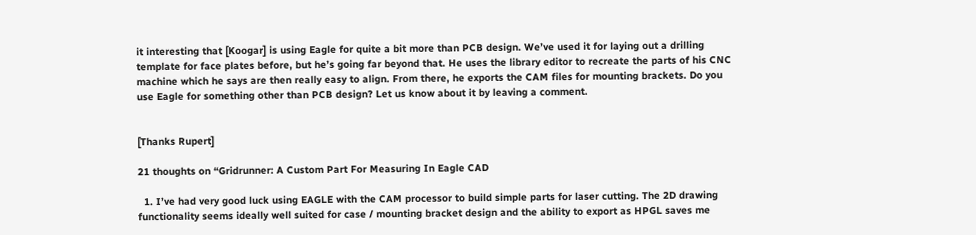it interesting that [Koogar] is using Eagle for quite a bit more than PCB design. We’ve used it for laying out a drilling template for face plates before, but he’s going far beyond that. He uses the library editor to recreate the parts of his CNC machine which he says are then really easy to align. From there, he exports the CAM files for mounting brackets. Do you use Eagle for something other than PCB design? Let us know about it by leaving a comment.


[Thanks Rupert]

21 thoughts on “Gridrunner: A Custom Part For Measuring In Eagle CAD

  1. I’ve had very good luck using EAGLE with the CAM processor to build simple parts for laser cutting. The 2D drawing functionality seems ideally well suited for case / mounting bracket design and the ability to export as HPGL saves me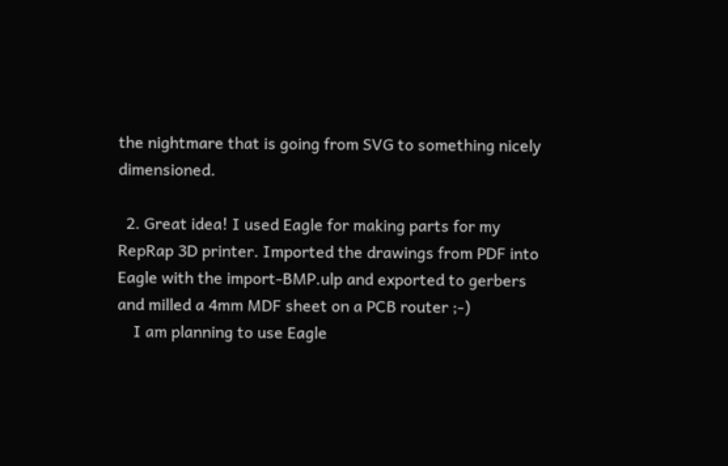the nightmare that is going from SVG to something nicely dimensioned.

  2. Great idea! I used Eagle for making parts for my RepRap 3D printer. Imported the drawings from PDF into Eagle with the import-BMP.ulp and exported to gerbers and milled a 4mm MDF sheet on a PCB router ;-)
    I am planning to use Eagle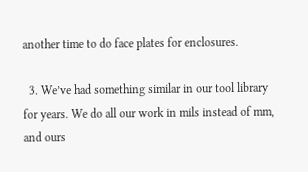another time to do face plates for enclosures.

  3. We’ve had something similar in our tool library for years. We do all our work in mils instead of mm, and ours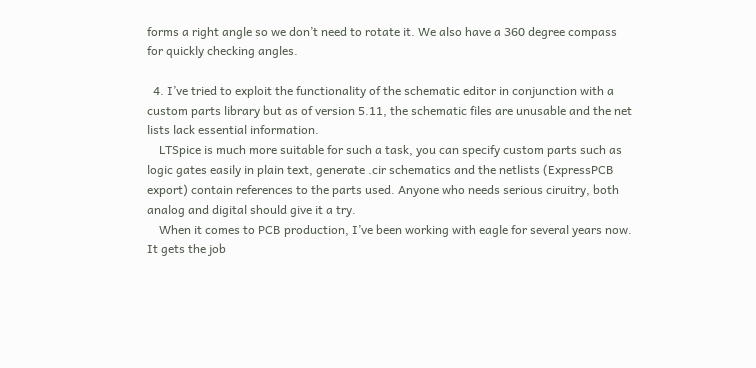forms a right angle so we don’t need to rotate it. We also have a 360 degree compass for quickly checking angles.

  4. I’ve tried to exploit the functionality of the schematic editor in conjunction with a custom parts library but as of version 5.11, the schematic files are unusable and the net lists lack essential information.
    LTSpice is much more suitable for such a task, you can specify custom parts such as logic gates easily in plain text, generate .cir schematics and the netlists (ExpressPCB export) contain references to the parts used. Anyone who needs serious ciruitry, both analog and digital should give it a try.
    When it comes to PCB production, I’ve been working with eagle for several years now. It gets the job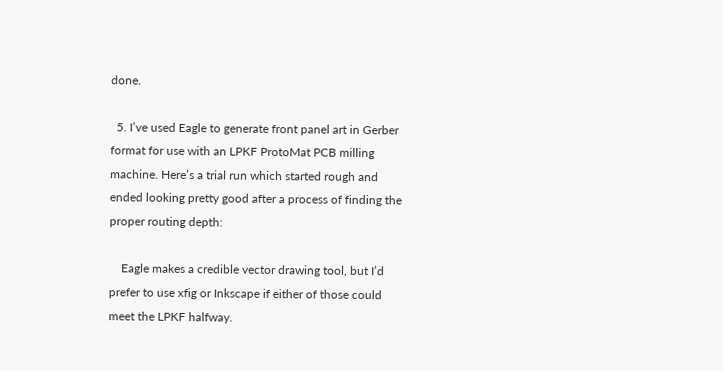done.

  5. I’ve used Eagle to generate front panel art in Gerber format for use with an LPKF ProtoMat PCB milling machine. Here’s a trial run which started rough and ended looking pretty good after a process of finding the proper routing depth:

    Eagle makes a credible vector drawing tool, but I’d prefer to use xfig or Inkscape if either of those could meet the LPKF halfway.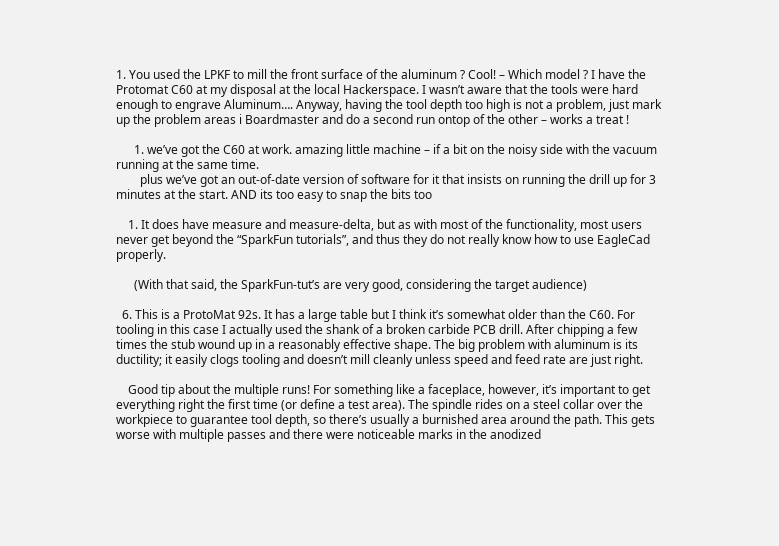1. You used the LPKF to mill the front surface of the aluminum ? Cool! – Which model ? I have the Protomat C60 at my disposal at the local Hackerspace. I wasn’t aware that the tools were hard enough to engrave Aluminum…. Anyway, having the tool depth too high is not a problem, just mark up the problem areas i Boardmaster and do a second run ontop of the other – works a treat !

      1. we’ve got the C60 at work. amazing little machine – if a bit on the noisy side with the vacuum running at the same time.
        plus we’ve got an out-of-date version of software for it that insists on running the drill up for 3 minutes at the start. AND its too easy to snap the bits too

    1. It does have measure and measure-delta, but as with most of the functionality, most users never get beyond the “SparkFun tutorials”, and thus they do not really know how to use EagleCad properly.

      (With that said, the SparkFun-tut’s are very good, considering the target audience)

  6. This is a ProtoMat 92s. It has a large table but I think it’s somewhat older than the C60. For tooling in this case I actually used the shank of a broken carbide PCB drill. After chipping a few times the stub wound up in a reasonably effective shape. The big problem with aluminum is its ductility; it easily clogs tooling and doesn’t mill cleanly unless speed and feed rate are just right.

    Good tip about the multiple runs! For something like a faceplace, however, it’s important to get everything right the first time (or define a test area). The spindle rides on a steel collar over the workpiece to guarantee tool depth, so there’s usually a burnished area around the path. This gets worse with multiple passes and there were noticeable marks in the anodized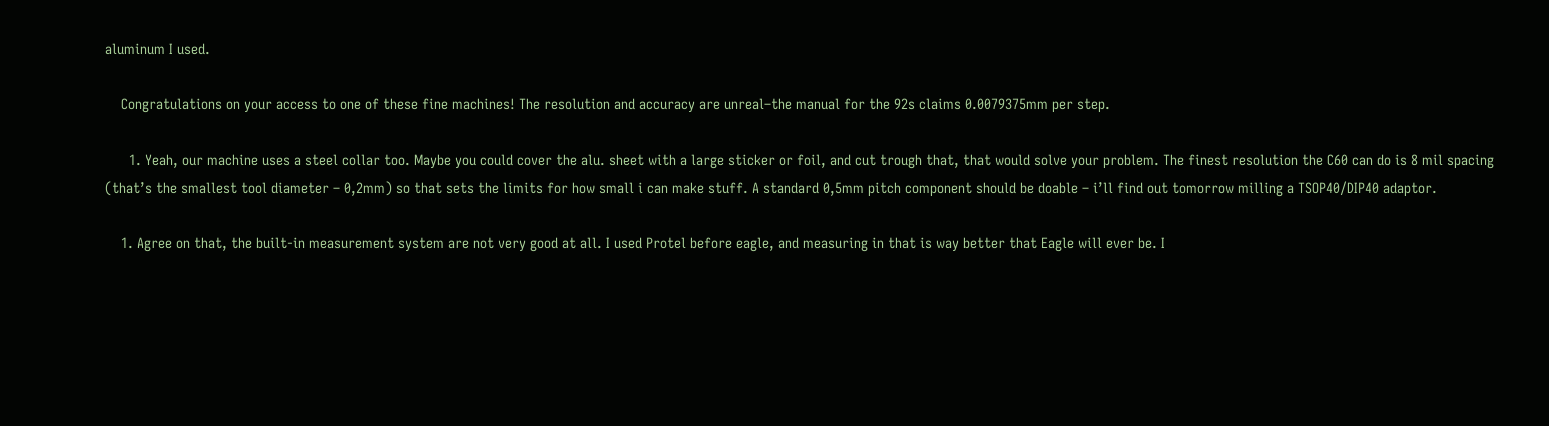aluminum I used.

    Congratulations on your access to one of these fine machines! The resolution and accuracy are unreal–the manual for the 92s claims 0.0079375mm per step.

      1. Yeah, our machine uses a steel collar too. Maybe you could cover the alu. sheet with a large sticker or foil, and cut trough that, that would solve your problem. The finest resolution the C60 can do is 8 mil spacing (that’s the smallest tool diameter – 0,2mm) so that sets the limits for how small i can make stuff. A standard 0,5mm pitch component should be doable – i’ll find out tomorrow milling a TSOP40/DIP40 adaptor.

    1. Agree on that, the built-in measurement system are not very good at all. I used Protel before eagle, and measuring in that is way better that Eagle will ever be. I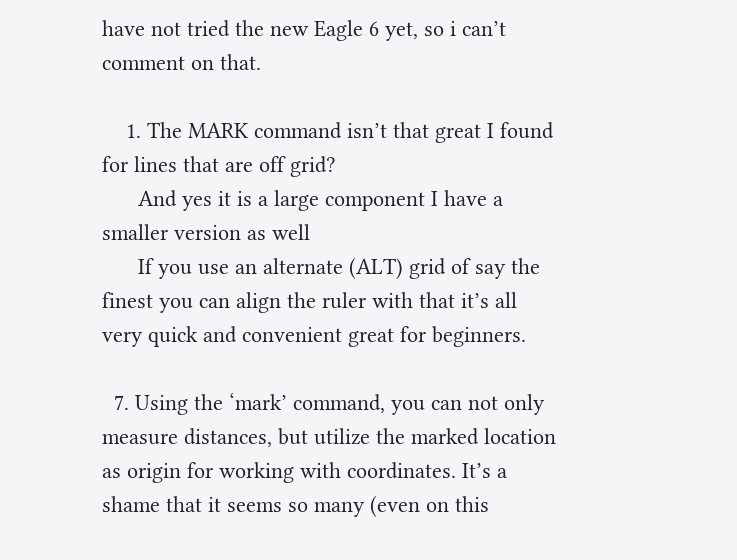have not tried the new Eagle 6 yet, so i can’t comment on that.

    1. The MARK command isn’t that great I found for lines that are off grid?
      And yes it is a large component I have a smaller version as well
      If you use an alternate (ALT) grid of say the finest you can align the ruler with that it’s all very quick and convenient great for beginners.

  7. Using the ‘mark’ command, you can not only measure distances, but utilize the marked location as origin for working with coordinates. It’s a shame that it seems so many (even on this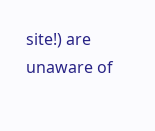site!) are unaware of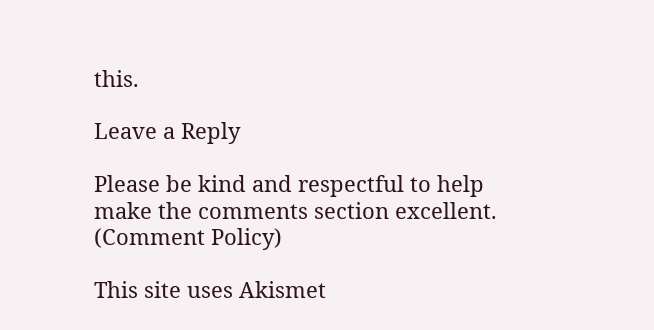this.

Leave a Reply

Please be kind and respectful to help make the comments section excellent. (Comment Policy)

This site uses Akismet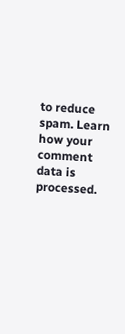to reduce spam. Learn how your comment data is processed.